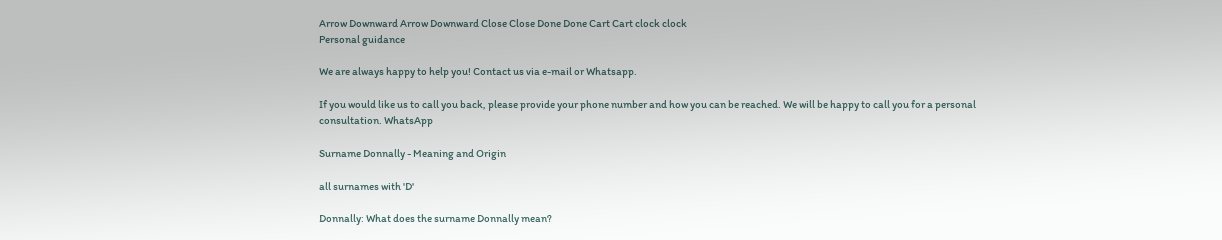Arrow Downward Arrow Downward Close Close Done Done Cart Cart clock clock
Personal guidance

We are always happy to help you! Contact us via e-mail or Whatsapp.

If you would like us to call you back, please provide your phone number and how you can be reached. We will be happy to call you for a personal consultation. WhatsApp

Surname Donnally - Meaning and Origin

all surnames with 'D'

Donnally: What does the surname Donnally mean?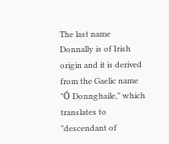The last name Donnally is of Irish origin and it is derived from the Gaelic name "Ó Donnghaile," which translates to "descendant of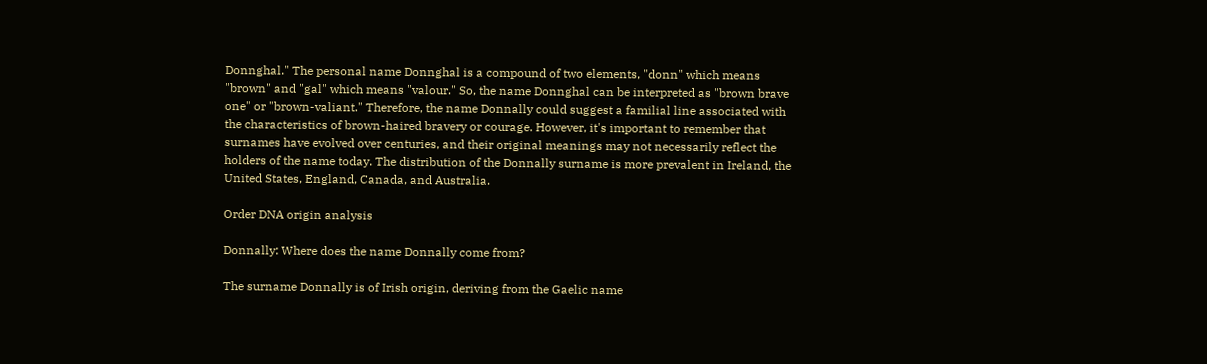Donnghal." The personal name Donnghal is a compound of two elements, "donn" which means "brown" and "gal" which means "valour." So, the name Donnghal can be interpreted as "brown brave one" or "brown-valiant." Therefore, the name Donnally could suggest a familial line associated with the characteristics of brown-haired bravery or courage. However, it's important to remember that surnames have evolved over centuries, and their original meanings may not necessarily reflect the holders of the name today. The distribution of the Donnally surname is more prevalent in Ireland, the United States, England, Canada, and Australia.

Order DNA origin analysis

Donnally: Where does the name Donnally come from?

The surname Donnally is of Irish origin, deriving from the Gaelic name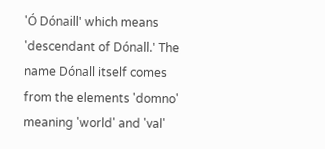'Ó Dónaill' which means 'descendant of Dónall.' The name Dónall itself comes from the elements 'domno' meaning 'world' and 'val'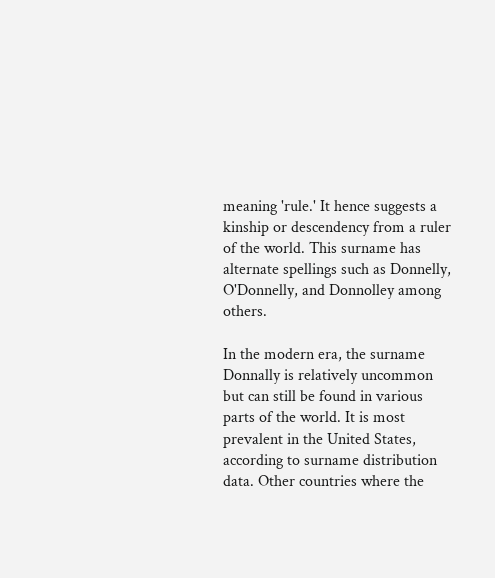meaning 'rule.' It hence suggests a kinship or descendency from a ruler of the world. This surname has alternate spellings such as Donnelly, O'Donnelly, and Donnolley among others.

In the modern era, the surname Donnally is relatively uncommon but can still be found in various parts of the world. It is most prevalent in the United States, according to surname distribution data. Other countries where the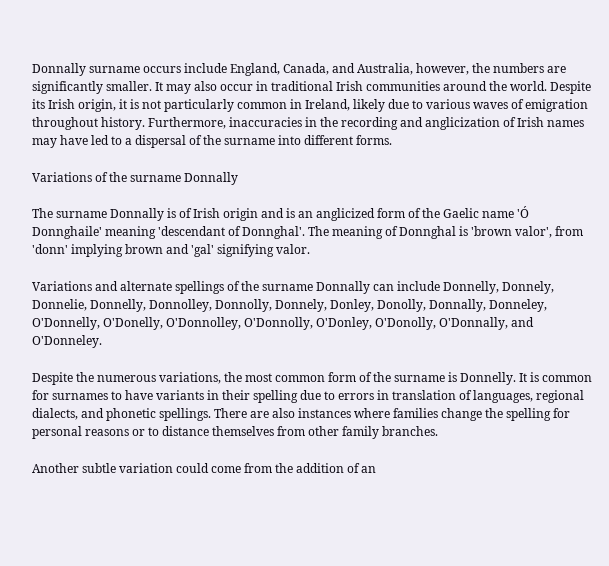Donnally surname occurs include England, Canada, and Australia, however, the numbers are significantly smaller. It may also occur in traditional Irish communities around the world. Despite its Irish origin, it is not particularly common in Ireland, likely due to various waves of emigration throughout history. Furthermore, inaccuracies in the recording and anglicization of Irish names may have led to a dispersal of the surname into different forms.

Variations of the surname Donnally

The surname Donnally is of Irish origin and is an anglicized form of the Gaelic name 'Ó Donnghaile' meaning 'descendant of Donnghal'. The meaning of Donnghal is 'brown valor', from 'donn' implying brown and 'gal' signifying valor.

Variations and alternate spellings of the surname Donnally can include Donnelly, Donnely, Donnelie, Donnelly, Donnolley, Donnolly, Donnely, Donley, Donolly, Donnally, Donneley, O'Donnelly, O'Donelly, O'Donnolley, O'Donnolly, O'Donley, O'Donolly, O'Donnally, and O'Donneley.

Despite the numerous variations, the most common form of the surname is Donnelly. It is common for surnames to have variants in their spelling due to errors in translation of languages, regional dialects, and phonetic spellings. There are also instances where families change the spelling for personal reasons or to distance themselves from other family branches.

Another subtle variation could come from the addition of an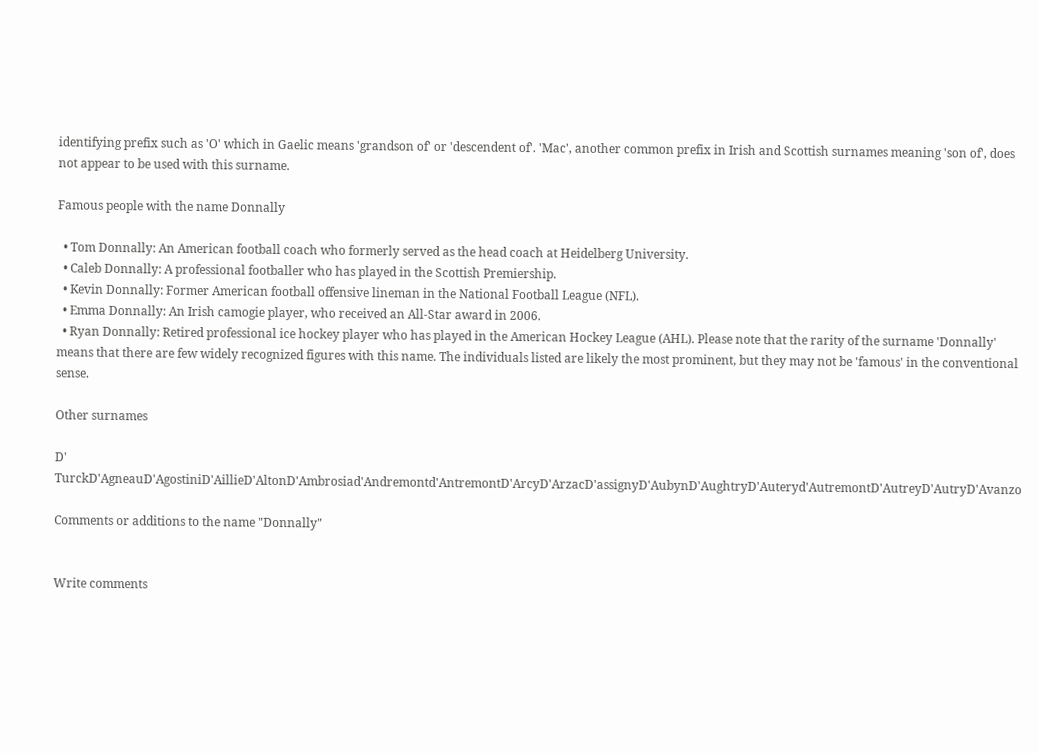identifying prefix such as 'O' which in Gaelic means 'grandson of' or 'descendent of'. 'Mac', another common prefix in Irish and Scottish surnames meaning 'son of', does not appear to be used with this surname.

Famous people with the name Donnally

  • Tom Donnally: An American football coach who formerly served as the head coach at Heidelberg University.
  • Caleb Donnally: A professional footballer who has played in the Scottish Premiership.
  • Kevin Donnally: Former American football offensive lineman in the National Football League (NFL).
  • Emma Donnally: An Irish camogie player, who received an All-Star award in 2006.
  • Ryan Donnally: Retired professional ice hockey player who has played in the American Hockey League (AHL). Please note that the rarity of the surname 'Donnally' means that there are few widely recognized figures with this name. The individuals listed are likely the most prominent, but they may not be 'famous' in the conventional sense.

Other surnames

D' TurckD'AgneauD'AgostiniD'AillieD'AltonD'Ambrosiad'Andremontd'AntremontD'ArcyD'ArzacD'assignyD'AubynD'AughtryD'Auteryd'AutremontD'AutreyD'AutryD'Avanzo

Comments or additions to the name "Donnally"


Write comments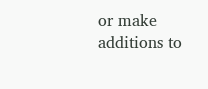or make additions to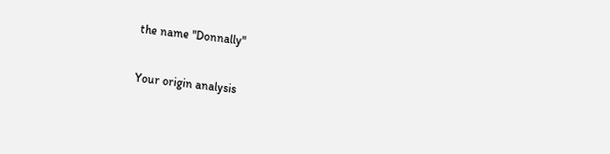the name "Donnally"

Your origin analysis